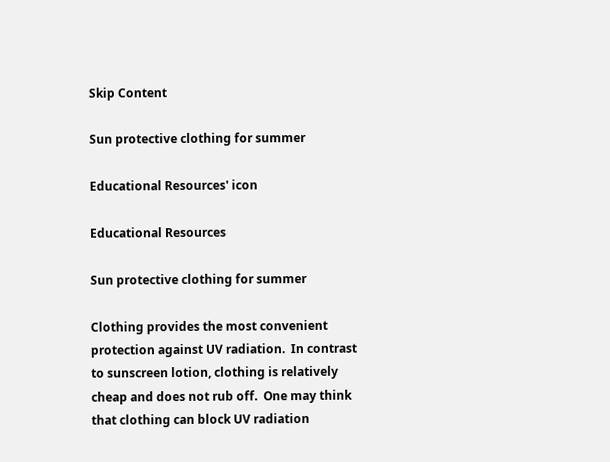Skip Content

Sun protective clothing for summer

Educational Resources' icon

Educational Resources

Sun protective clothing for summer

Clothing provides the most convenient protection against UV radiation.  In contrast to sunscreen lotion, clothing is relatively cheap and does not rub off.  One may think that clothing can block UV radiation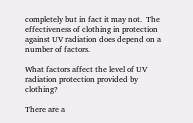completely but in fact it may not.  The effectiveness of clothing in protection against UV radiation does depend on a number of factors.

What factors affect the level of UV radiation protection provided by clothing?

There are a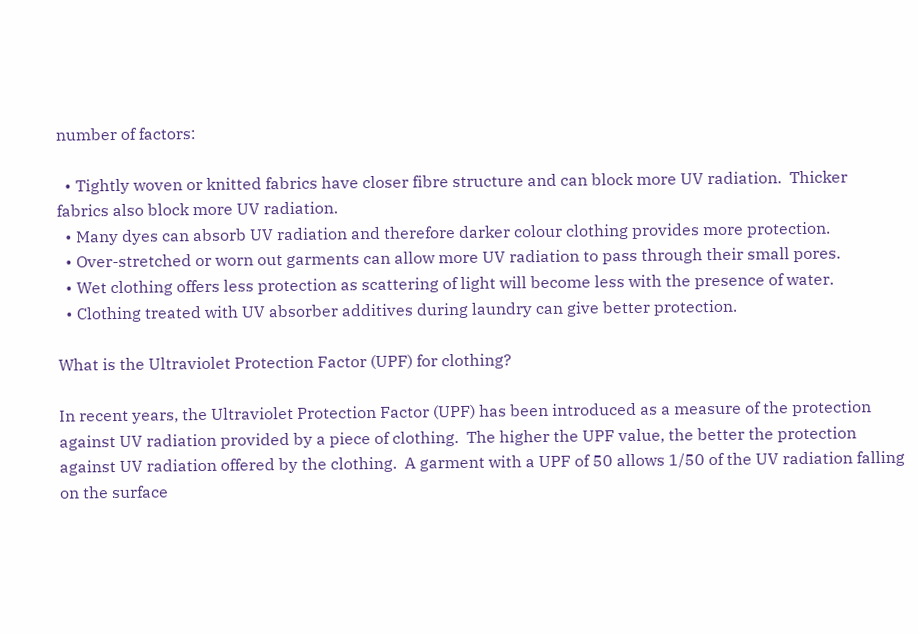number of factors:

  • Tightly woven or knitted fabrics have closer fibre structure and can block more UV radiation.  Thicker fabrics also block more UV radiation.
  • Many dyes can absorb UV radiation and therefore darker colour clothing provides more protection.
  • Over-stretched or worn out garments can allow more UV radiation to pass through their small pores.
  • Wet clothing offers less protection as scattering of light will become less with the presence of water.
  • Clothing treated with UV absorber additives during laundry can give better protection.

What is the Ultraviolet Protection Factor (UPF) for clothing?

In recent years, the Ultraviolet Protection Factor (UPF) has been introduced as a measure of the protection against UV radiation provided by a piece of clothing.  The higher the UPF value, the better the protection against UV radiation offered by the clothing.  A garment with a UPF of 50 allows 1/50 of the UV radiation falling on the surface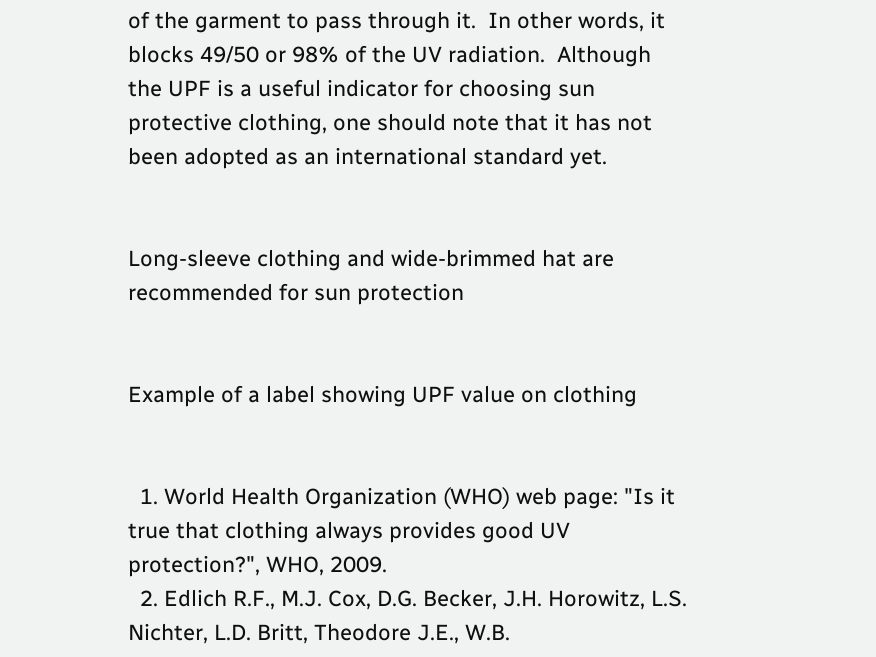of the garment to pass through it.  In other words, it blocks 49/50 or 98% of the UV radiation.  Although the UPF is a useful indicator for choosing sun protective clothing, one should note that it has not been adopted as an international standard yet.


Long-sleeve clothing and wide-brimmed hat are recommended for sun protection


Example of a label showing UPF value on clothing


  1. World Health Organization (WHO) web page: "Is it true that clothing always provides good UV protection?", WHO, 2009.
  2. Edlich R.F., M.J. Cox, D.G. Becker, J.H. Horowitz, L.S. Nichter, L.D. Britt, Theodore J.E., W.B.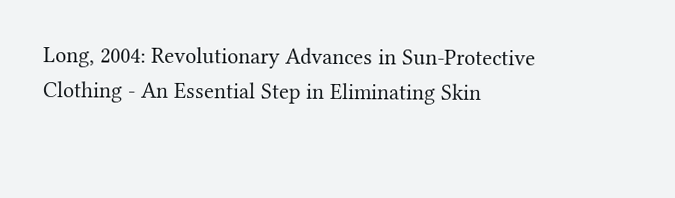Long, 2004: Revolutionary Advances in Sun-Protective Clothing - An Essential Step in Eliminating Skin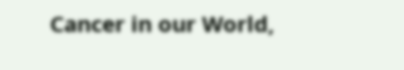Cancer in our World,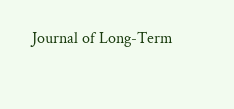Journal of Long-Term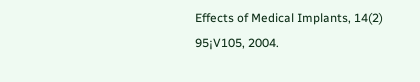Effects of Medical Implants, 14(2) 95¡V105, 2004.